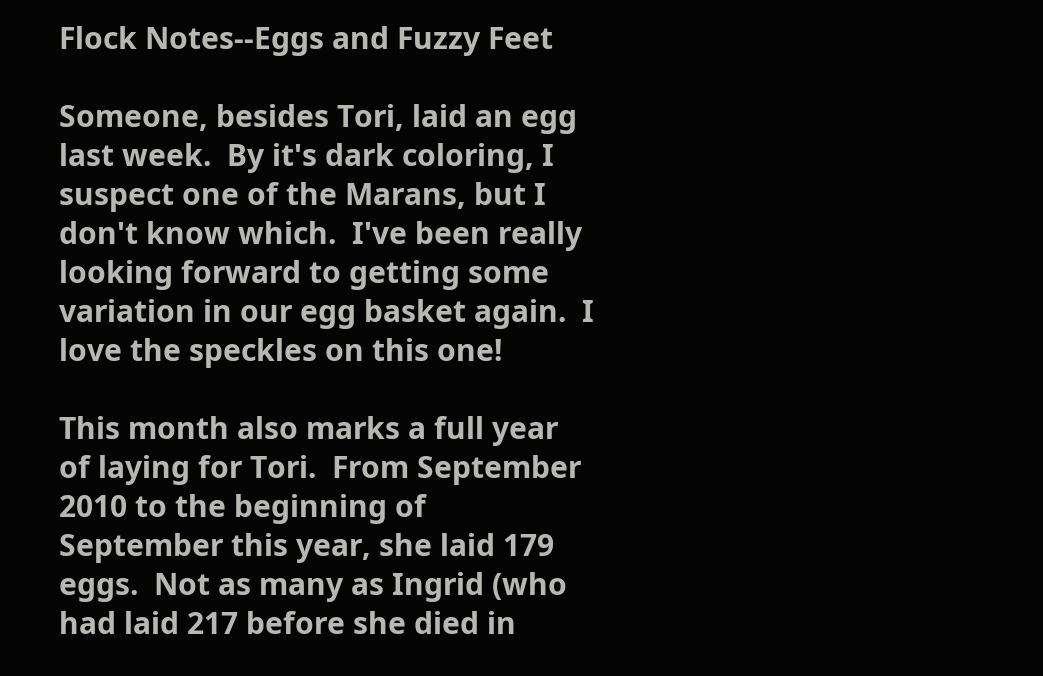Flock Notes--Eggs and Fuzzy Feet

Someone, besides Tori, laid an egg last week.  By it's dark coloring, I suspect one of the Marans, but I don't know which.  I've been really looking forward to getting some variation in our egg basket again.  I love the speckles on this one!

This month also marks a full year of laying for Tori.  From September 2010 to the beginning of September this year, she laid 179 eggs.  Not as many as Ingrid (who had laid 217 before she died in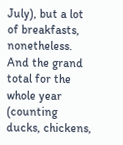July), but a lot of breakfasts, nonetheless.  And the grand total for the whole year (counting ducks, chickens,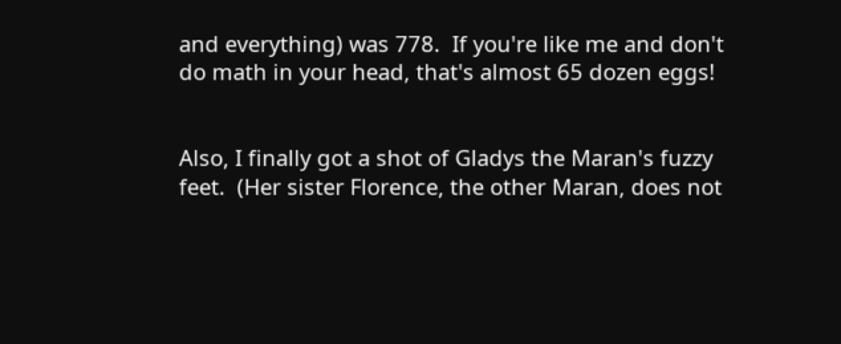and everything) was 778.  If you're like me and don't do math in your head, that's almost 65 dozen eggs!


Also, I finally got a shot of Gladys the Maran's fuzzy feet.  (Her sister Florence, the other Maran, does not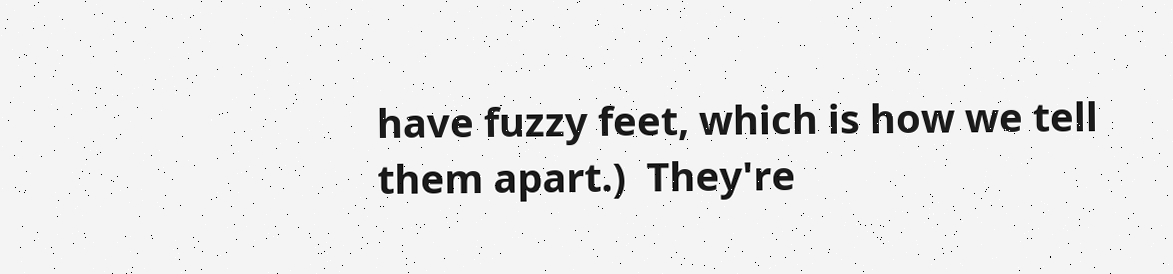have fuzzy feet, which is how we tell them apart.)  They're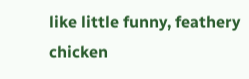like little funny, feathery chicken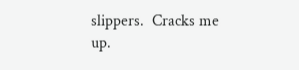slippers.  Cracks me up.